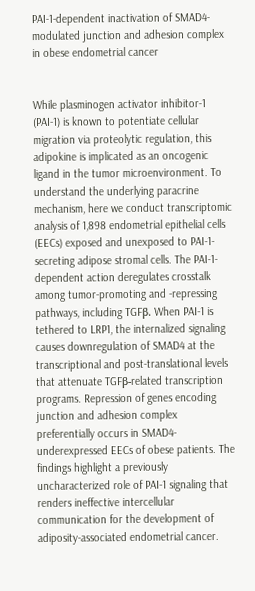PAI-1-dependent inactivation of SMAD4-modulated junction and adhesion complex in obese endometrial cancer


While plasminogen activator inhibitor-1 (PAI-1) is known to potentiate cellular migration via proteolytic regulation, this adipokine is implicated as an oncogenic ligand in the tumor microenvironment. To understand the underlying paracrine mechanism, here we conduct transcriptomic analysis of 1,898 endometrial epithelial cells (EECs) exposed and unexposed to PAI-1-secreting adipose stromal cells. The PAI-1-dependent action deregulates crosstalk among tumor-promoting and -repressing pathways, including TGFβ. When PAI-1 is tethered to LRP1, the internalized signaling causes downregulation of SMAD4 at the transcriptional and post-translational levels that attenuate TGFβ-related transcription programs. Repression of genes encoding junction and adhesion complex preferentially occurs in SMAD4-underexpressed EECs of obese patients. The findings highlight a previously uncharacterized role of PAI-1 signaling that renders ineffective intercellular communication for the development of adiposity-associated endometrial cancer.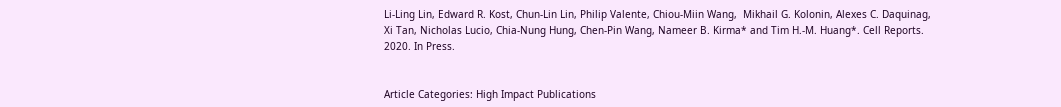Li-Ling Lin, Edward R. Kost, Chun-Lin Lin, Philip Valente, Chiou-Miin Wang,  Mikhail G. Kolonin, Alexes C. Daquinag, Xi Tan, Nicholas Lucio, Chia-Nung Hung, Chen-Pin Wang, Nameer B. Kirma* and Tim H.-M. Huang*. Cell Reports. 2020. In Press.


Article Categories: High Impact Publications